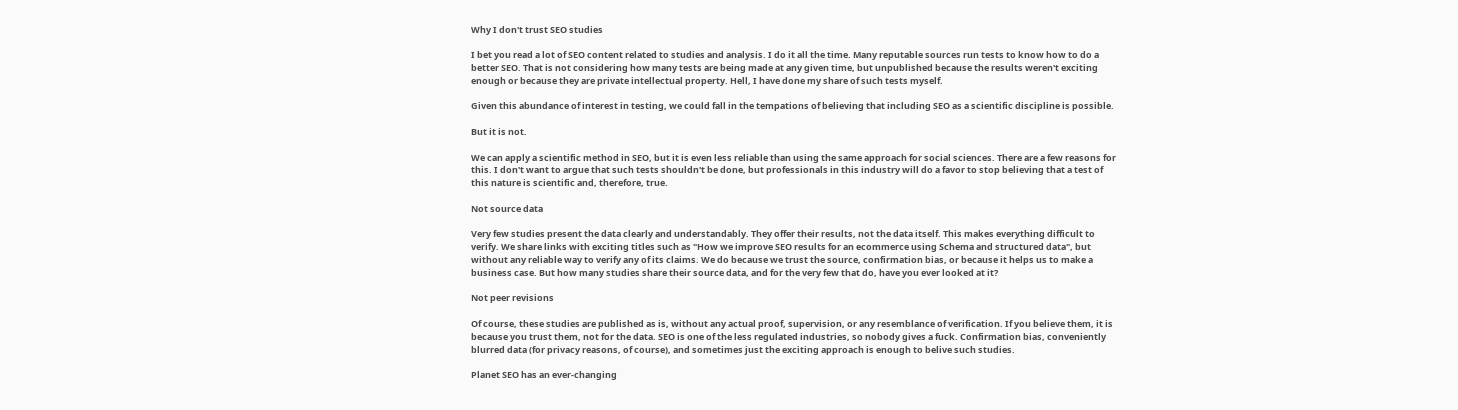Why I don't trust SEO studies

I bet you read a lot of SEO content related to studies and analysis. I do it all the time. Many reputable sources run tests to know how to do a better SEO. That is not considering how many tests are being made at any given time, but unpublished because the results weren't exciting enough or because they are private intellectual property. Hell, I have done my share of such tests myself.

Given this abundance of interest in testing, we could fall in the tempations of believing that including SEO as a scientific discipline is possible.

But it is not.

We can apply a scientific method in SEO, but it is even less reliable than using the same approach for social sciences. There are a few reasons for this. I don't want to argue that such tests shouldn't be done, but professionals in this industry will do a favor to stop believing that a test of this nature is scientific and, therefore, true.

Not source data

Very few studies present the data clearly and understandably. They offer their results, not the data itself. This makes everything difficult to verify. We share links with exciting titles such as "How we improve SEO results for an ecommerce using Schema and structured data", but without any reliable way to verify any of its claims. We do because we trust the source, confirmation bias, or because it helps us to make a business case. But how many studies share their source data, and for the very few that do, have you ever looked at it?

Not peer revisions

Of course, these studies are published as is, without any actual proof, supervision, or any resemblance of verification. If you believe them, it is because you trust them, not for the data. SEO is one of the less regulated industries, so nobody gives a fuck. Confirmation bias, conveniently blurred data (for privacy reasons, of course), and sometimes just the exciting approach is enough to belive such studies.

Planet SEO has an ever-changing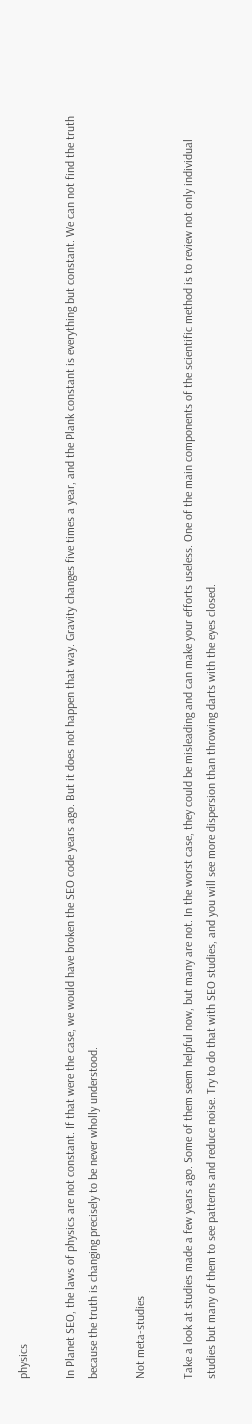physics

In Planet SEO, the laws of physics are not constant. If that were the case, we would have broken the SEO code years ago. But it does not happen that way. Gravity changes five times a year, and the Plank constant is everything but constant. We can not find the truth because the truth is changing precisely to be never wholly understood.

Not meta-studies

Take a look at studies made a few years ago. Some of them seem helpful now, but many are not. In the worst case, they could be misleading and can make your efforts useless. One of the main components of the scientific method is to review not only individual studies but many of them to see patterns and reduce noise. Try to do that with SEO studies, and you will see more dispersion than throwing darts with the eyes closed.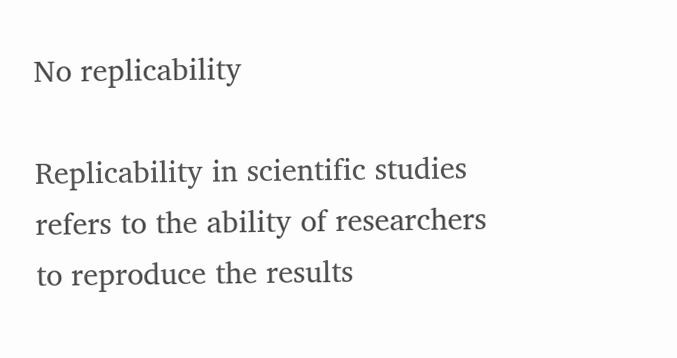No replicability

Replicability in scientific studies refers to the ability of researchers to reproduce the results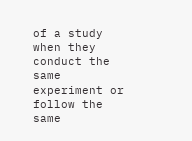of a study when they conduct the same experiment or follow the same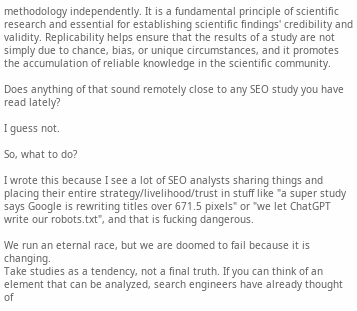methodology independently. It is a fundamental principle of scientific research and essential for establishing scientific findings' credibility and validity. Replicability helps ensure that the results of a study are not simply due to chance, bias, or unique circumstances, and it promotes the accumulation of reliable knowledge in the scientific community.

Does anything of that sound remotely close to any SEO study you have read lately?

I guess not.

So, what to do?

I wrote this because I see a lot of SEO analysts sharing things and placing their entire strategy/livelihood/trust in stuff like "a super study says Google is rewriting titles over 671.5 pixels" or "we let ChatGPT write our robots.txt", and that is fucking dangerous.

We run an eternal race, but we are doomed to fail because it is changing.
Take studies as a tendency, not a final truth. If you can think of an element that can be analyzed, search engineers have already thought of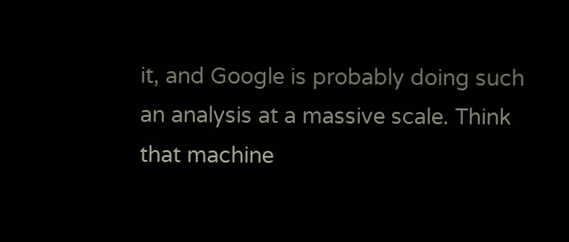it, and Google is probably doing such an analysis at a massive scale. Think that machine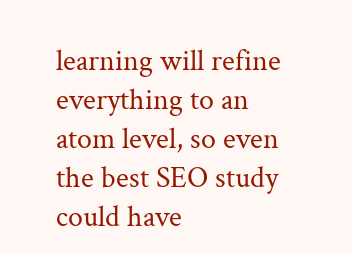learning will refine everything to an atom level, so even the best SEO study could have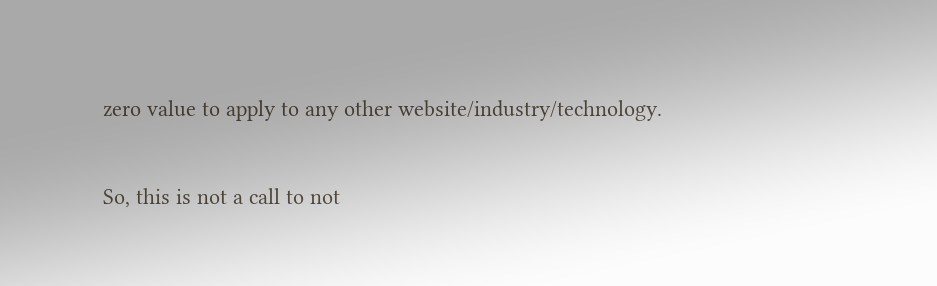zero value to apply to any other website/industry/technology.

So, this is not a call to not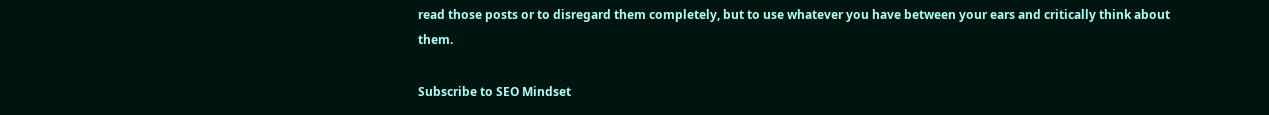read those posts or to disregard them completely, but to use whatever you have between your ears and critically think about them.

Subscribe to SEO Mindset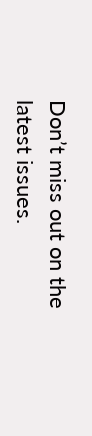Don’t miss out on the latest issues.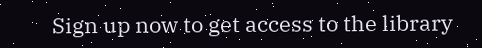Sign up now to get access to the library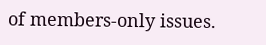of members-only issues.